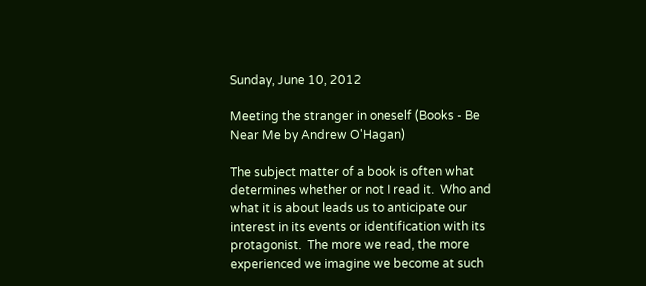Sunday, June 10, 2012

Meeting the stranger in oneself (Books - Be Near Me by Andrew O'Hagan)

The subject matter of a book is often what determines whether or not I read it.  Who and what it is about leads us to anticipate our interest in its events or identification with its protagonist.  The more we read, the more experienced we imagine we become at such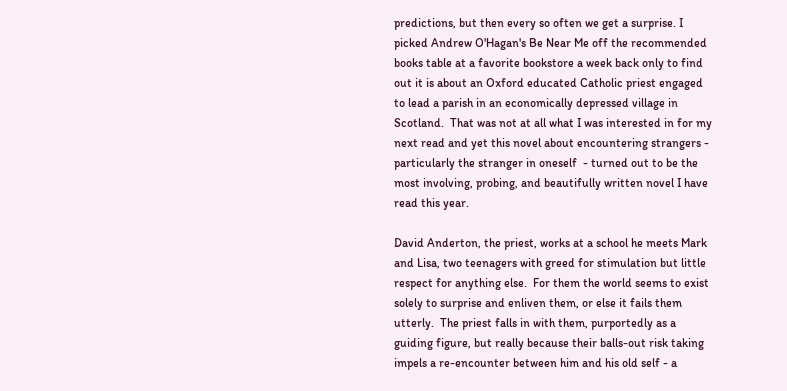predictions, but then every so often we get a surprise. I picked Andrew O'Hagan's Be Near Me off the recommended books table at a favorite bookstore a week back only to find out it is about an Oxford educated Catholic priest engaged to lead a parish in an economically depressed village in Scotland.  That was not at all what I was interested in for my next read and yet this novel about encountering strangers - particularly the stranger in oneself  - turned out to be the most involving, probing, and beautifully written novel I have read this year.

David Anderton, the priest, works at a school he meets Mark and Lisa, two teenagers with greed for stimulation but little respect for anything else.  For them the world seems to exist solely to surprise and enliven them, or else it fails them utterly.  The priest falls in with them, purportedly as a guiding figure, but really because their balls-out risk taking impels a re-encounter between him and his old self - a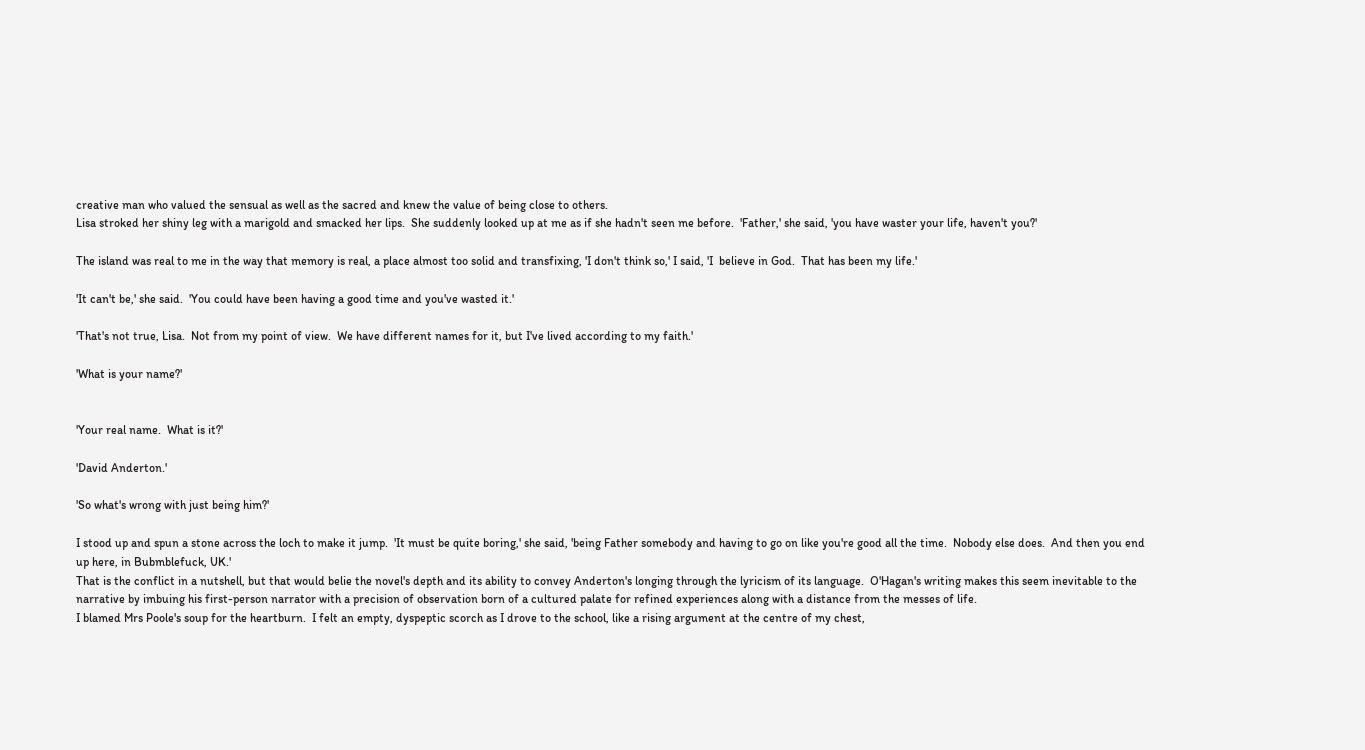creative man who valued the sensual as well as the sacred and knew the value of being close to others.
Lisa stroked her shiny leg with a marigold and smacked her lips.  She suddenly looked up at me as if she hadn't seen me before.  'Father,' she said, 'you have waster your life, haven't you?'

The island was real to me in the way that memory is real, a place almost too solid and transfixing, 'I don't think so,' I said, 'I  believe in God.  That has been my life.'

'It can't be,' she said.  'You could have been having a good time and you've wasted it.'

'That's not true, Lisa.  Not from my point of view.  We have different names for it, but I've lived according to my faith.'

'What is your name?'


'Your real name.  What is it?'

'David Anderton.'

'So what's wrong with just being him?'

I stood up and spun a stone across the loch to make it jump.  'It must be quite boring,' she said, 'being Father somebody and having to go on like you're good all the time.  Nobody else does.  And then you end up here, in Bubmblefuck, UK.'
That is the conflict in a nutshell, but that would belie the novel's depth and its ability to convey Anderton's longing through the lyricism of its language.  O'Hagan's writing makes this seem inevitable to the narrative by imbuing his first-person narrator with a precision of observation born of a cultured palate for refined experiences along with a distance from the messes of life.
I blamed Mrs Poole's soup for the heartburn.  I felt an empty, dyspeptic scorch as I drove to the school, like a rising argument at the centre of my chest,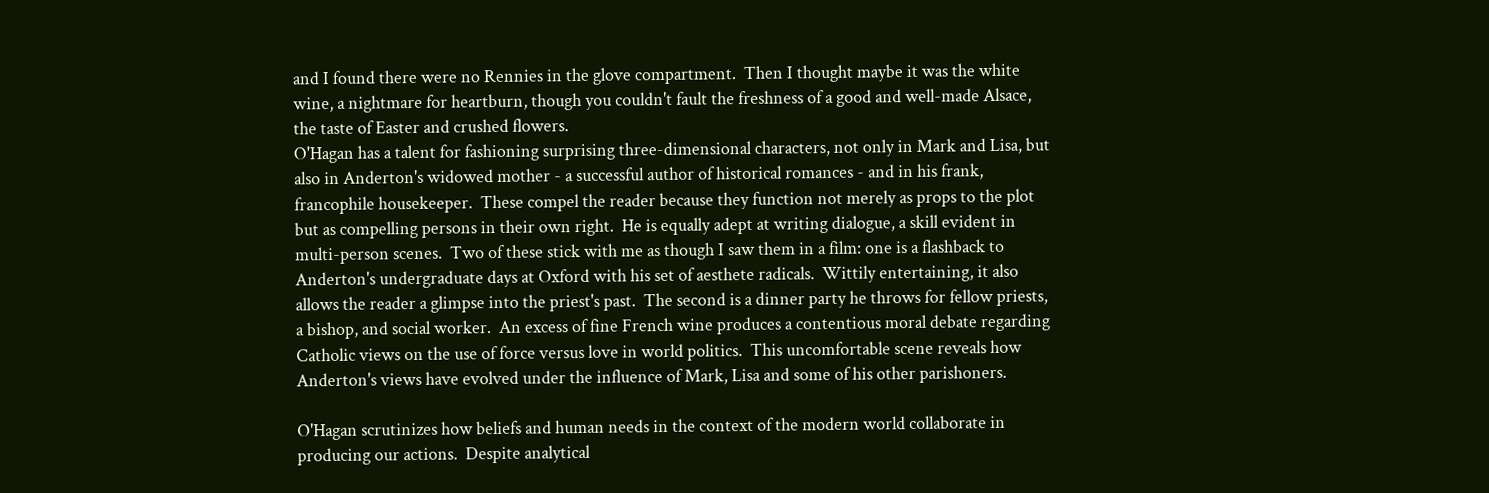and I found there were no Rennies in the glove compartment.  Then I thought maybe it was the white wine, a nightmare for heartburn, though you couldn't fault the freshness of a good and well-made Alsace, the taste of Easter and crushed flowers.
O'Hagan has a talent for fashioning surprising three-dimensional characters, not only in Mark and Lisa, but also in Anderton's widowed mother - a successful author of historical romances - and in his frank, francophile housekeeper.  These compel the reader because they function not merely as props to the plot but as compelling persons in their own right.  He is equally adept at writing dialogue, a skill evident in multi-person scenes.  Two of these stick with me as though I saw them in a film: one is a flashback to Anderton's undergraduate days at Oxford with his set of aesthete radicals.  Wittily entertaining, it also allows the reader a glimpse into the priest's past.  The second is a dinner party he throws for fellow priests, a bishop, and social worker.  An excess of fine French wine produces a contentious moral debate regarding Catholic views on the use of force versus love in world politics.  This uncomfortable scene reveals how Anderton's views have evolved under the influence of Mark, Lisa and some of his other parishoners.

O'Hagan scrutinizes how beliefs and human needs in the context of the modern world collaborate in producing our actions.  Despite analytical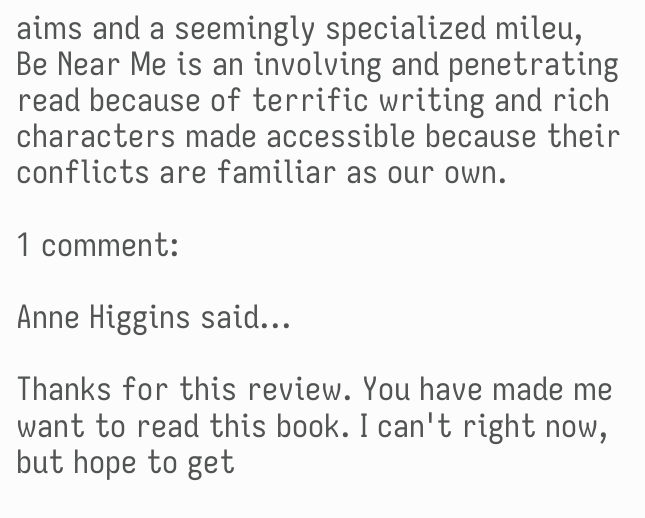aims and a seemingly specialized mileu, Be Near Me is an involving and penetrating read because of terrific writing and rich characters made accessible because their conflicts are familiar as our own.

1 comment:

Anne Higgins said...

Thanks for this review. You have made me want to read this book. I can't right now, but hope to get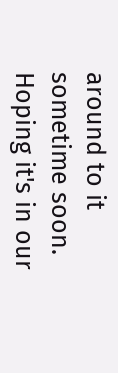around to it sometime soon. Hoping it's in our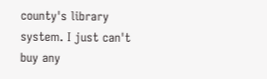county's library system. I just can't buy any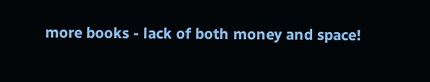more books - lack of both money and space!